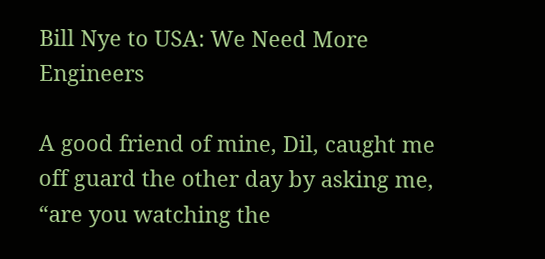Bill Nye to USA: We Need More Engineers

A good friend of mine, Dil, caught me off guard the other day by asking me, “are you watching the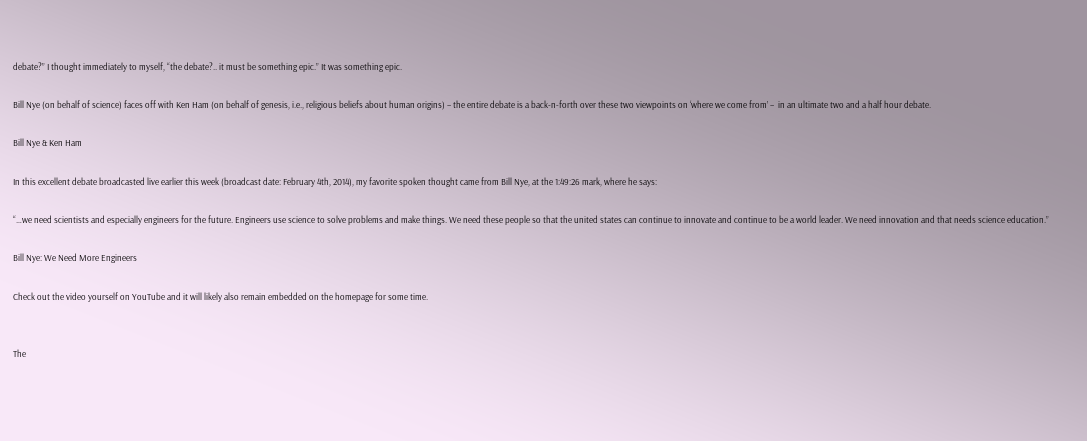debate?” I thought immediately to myself, “the debate?.. it must be something epic.” It was something epic.

Bill Nye (on behalf of science) faces off with Ken Ham (on behalf of genesis, i.e., religious beliefs about human origins) – the entire debate is a back-n-forth over these two viewpoints on ‘where we come from’ –  in an ultimate two and a half hour debate.

Bill Nye & Ken Ham

In this excellent debate broadcasted live earlier this week (broadcast date: February 4th, 2014), my favorite spoken thought came from Bill Nye, at the 1:49:26 mark, where he says:

“…we need scientists and especially engineers for the future. Engineers use science to solve problems and make things. We need these people so that the united states can continue to innovate and continue to be a world leader. We need innovation and that needs science education.”

Bill Nye: We Need More Engineers

Check out the video yourself on YouTube and it will likely also remain embedded on the homepage for some time.


The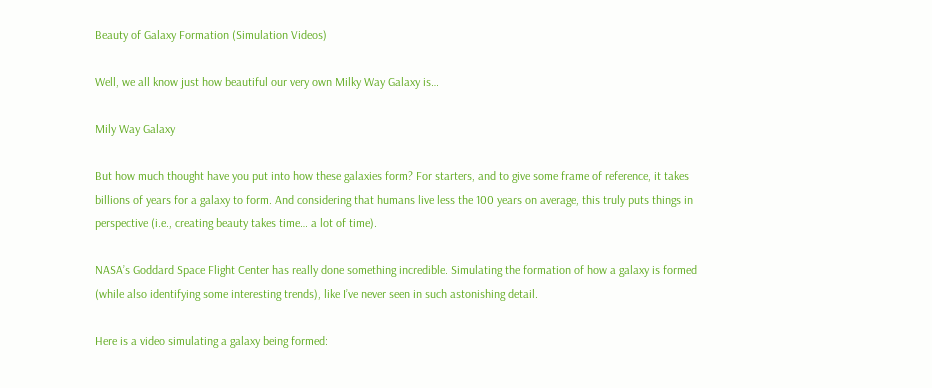Beauty of Galaxy Formation (Simulation Videos)

Well, we all know just how beautiful our very own Milky Way Galaxy is…

Mily Way Galaxy

But how much thought have you put into how these galaxies form? For starters, and to give some frame of reference, it takes billions of years for a galaxy to form. And considering that humans live less the 100 years on average, this truly puts things in perspective (i.e., creating beauty takes time… a lot of time).

NASA’s Goddard Space Flight Center has really done something incredible. Simulating the formation of how a galaxy is formed (while also identifying some interesting trends), like I’ve never seen in such astonishing detail.

Here is a video simulating a galaxy being formed: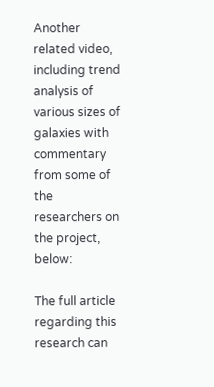Another related video, including trend analysis of various sizes of galaxies with commentary from some of the researchers on the project, below:

The full article regarding this research can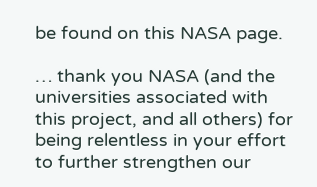be found on this NASA page.

… thank you NASA (and the universities associated with this project, and all others) for being relentless in your effort to further strengthen our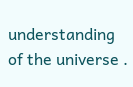understanding of the universe .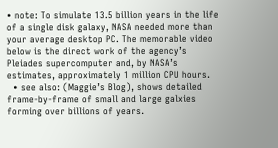• note: To simulate 13.5 billion years in the life of a single disk galaxy, NASA needed more than your average desktop PC. The memorable video below is the direct work of the agency’s Pleiades supercomputer and, by NASA’s estimates, approximately 1 million CPU hours.
  • see also: (Maggie’s Blog), shows detailed frame-by-frame of small and large galxies forming over billions of years.